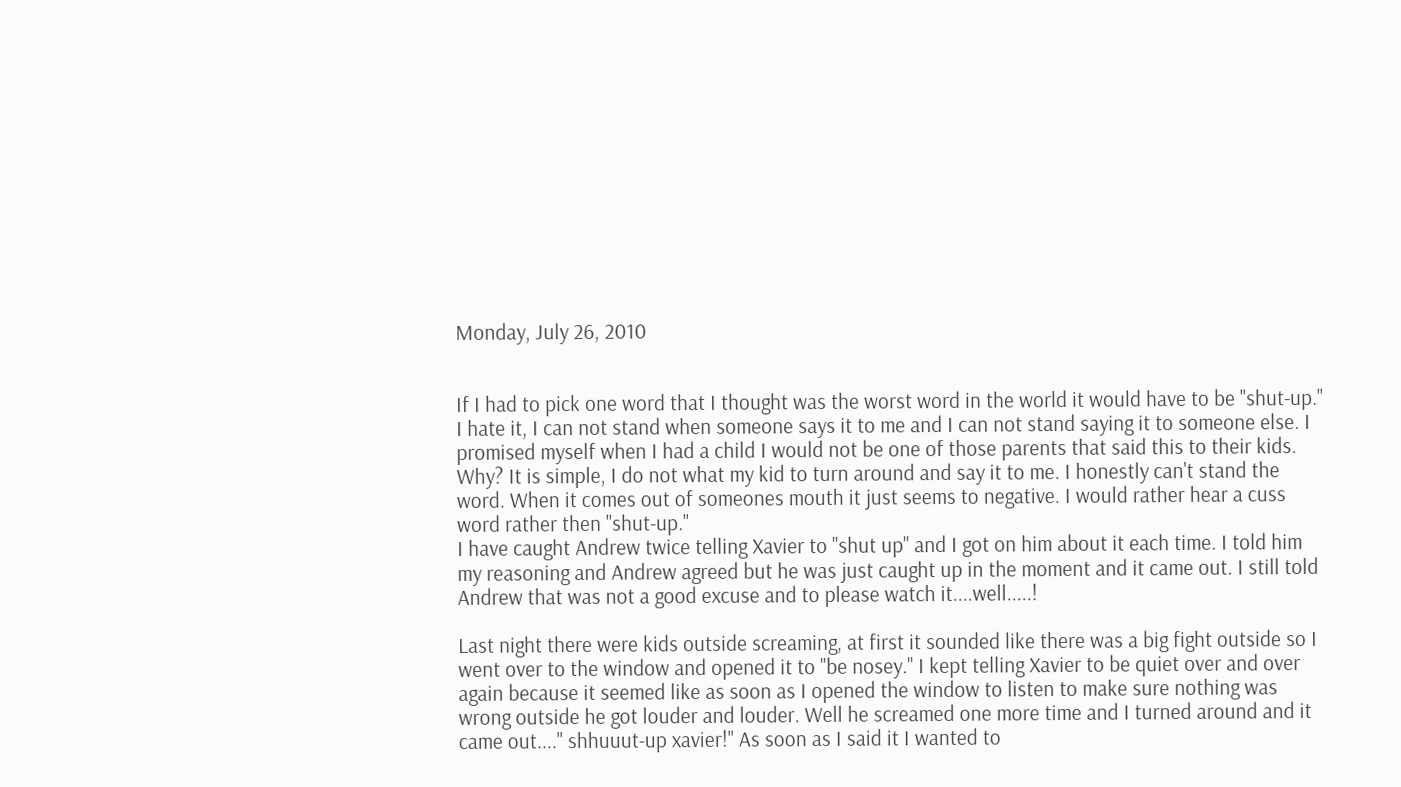Monday, July 26, 2010


If I had to pick one word that I thought was the worst word in the world it would have to be "shut-up." I hate it, I can not stand when someone says it to me and I can not stand saying it to someone else. I promised myself when I had a child I would not be one of those parents that said this to their kids. Why? It is simple, I do not what my kid to turn around and say it to me. I honestly can't stand the word. When it comes out of someones mouth it just seems to negative. I would rather hear a cuss word rather then "shut-up."
I have caught Andrew twice telling Xavier to "shut up" and I got on him about it each time. I told him my reasoning and Andrew agreed but he was just caught up in the moment and it came out. I still told Andrew that was not a good excuse and to please watch it....well.....!

Last night there were kids outside screaming, at first it sounded like there was a big fight outside so I went over to the window and opened it to "be nosey." I kept telling Xavier to be quiet over and over again because it seemed like as soon as I opened the window to listen to make sure nothing was wrong outside he got louder and louder. Well he screamed one more time and I turned around and it came out...." shhuuut-up xavier!" As soon as I said it I wanted to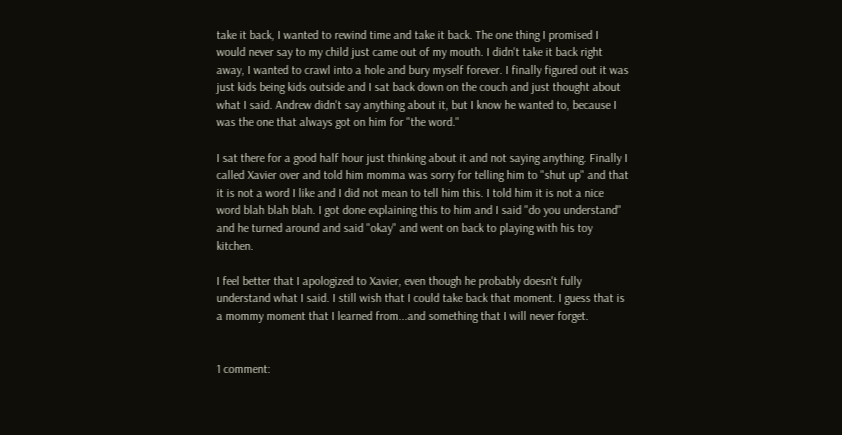take it back, I wanted to rewind time and take it back. The one thing I promised I would never say to my child just came out of my mouth. I didn't take it back right away, I wanted to crawl into a hole and bury myself forever. I finally figured out it was just kids being kids outside and I sat back down on the couch and just thought about what I said. Andrew didn't say anything about it, but I know he wanted to, because I was the one that always got on him for "the word."

I sat there for a good half hour just thinking about it and not saying anything. Finally I called Xavier over and told him momma was sorry for telling him to "shut up" and that it is not a word I like and I did not mean to tell him this. I told him it is not a nice word blah blah blah. I got done explaining this to him and I said "do you understand" and he turned around and said "okay" and went on back to playing with his toy kitchen.

I feel better that I apologized to Xavier, even though he probably doesn't fully understand what I said. I still wish that I could take back that moment. I guess that is a mommy moment that I learned from...and something that I will never forget.


1 comment: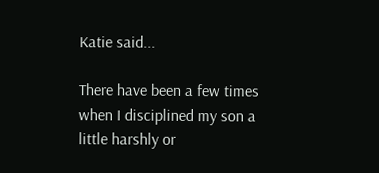Katie said...

There have been a few times when I disciplined my son a little harshly or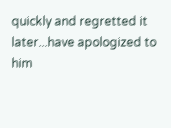quickly and regretted it later...have apologized to him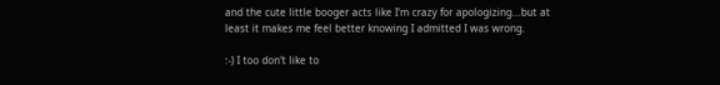and the cute little booger acts like I'm crazy for apologizing...but at least it makes me feel better knowing I admitted I was wrong.

:-) I too don't like to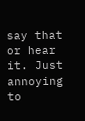say that or hear it. Just annoying to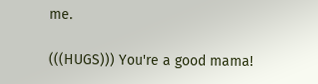me.

(((HUGS))) You're a good mama!